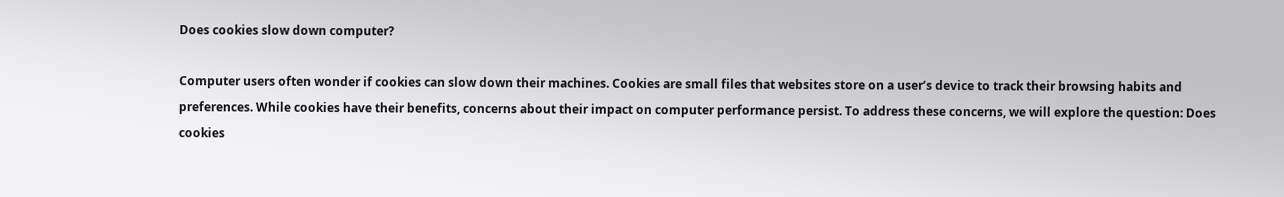Does cookies slow down computer?

Computer users often wonder if cookies can slow down their machines. Cookies are small files that websites store on a user’s device to track their browsing habits and preferences. While cookies have their benefits, concerns about their impact on computer performance persist. To address these concerns, we will explore the question: Does cookies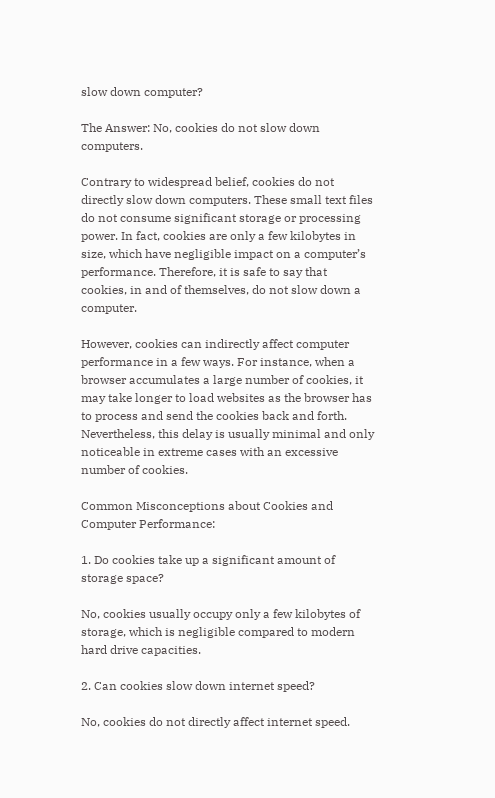slow down computer?

The Answer: No, cookies do not slow down computers.

Contrary to widespread belief, cookies do not directly slow down computers. These small text files do not consume significant storage or processing power. In fact, cookies are only a few kilobytes in size, which have negligible impact on a computer’s performance. Therefore, it is safe to say that cookies, in and of themselves, do not slow down a computer.

However, cookies can indirectly affect computer performance in a few ways. For instance, when a browser accumulates a large number of cookies, it may take longer to load websites as the browser has to process and send the cookies back and forth. Nevertheless, this delay is usually minimal and only noticeable in extreme cases with an excessive number of cookies.

Common Misconceptions about Cookies and Computer Performance:

1. Do cookies take up a significant amount of storage space?

No, cookies usually occupy only a few kilobytes of storage, which is negligible compared to modern hard drive capacities.

2. Can cookies slow down internet speed?

No, cookies do not directly affect internet speed.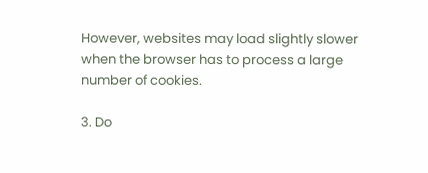However, websites may load slightly slower when the browser has to process a large number of cookies.

3. Do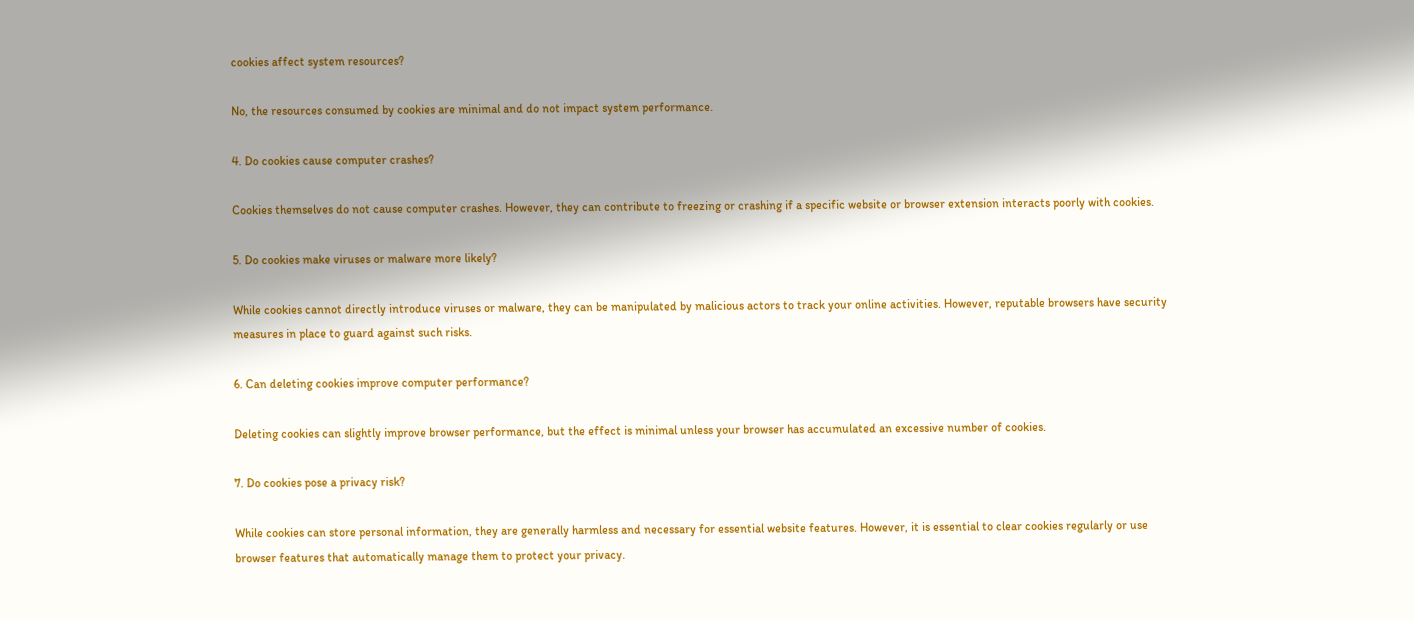cookies affect system resources?

No, the resources consumed by cookies are minimal and do not impact system performance.

4. Do cookies cause computer crashes?

Cookies themselves do not cause computer crashes. However, they can contribute to freezing or crashing if a specific website or browser extension interacts poorly with cookies.

5. Do cookies make viruses or malware more likely?

While cookies cannot directly introduce viruses or malware, they can be manipulated by malicious actors to track your online activities. However, reputable browsers have security measures in place to guard against such risks.

6. Can deleting cookies improve computer performance?

Deleting cookies can slightly improve browser performance, but the effect is minimal unless your browser has accumulated an excessive number of cookies.

7. Do cookies pose a privacy risk?

While cookies can store personal information, they are generally harmless and necessary for essential website features. However, it is essential to clear cookies regularly or use browser features that automatically manage them to protect your privacy.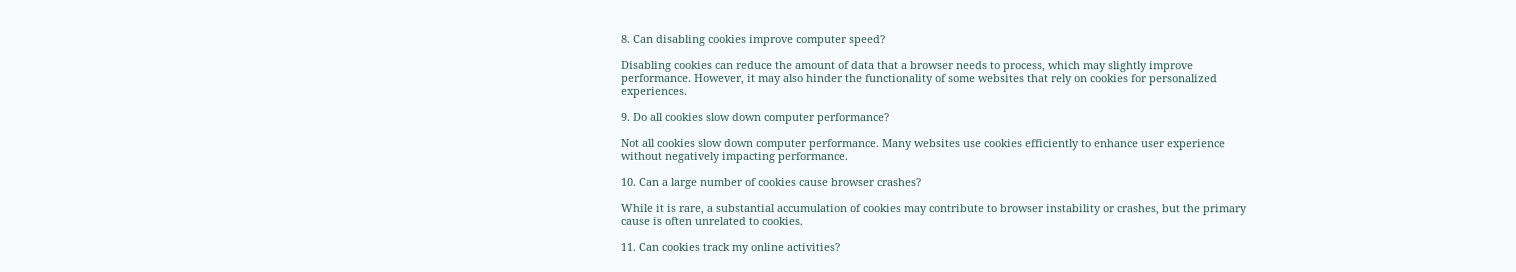8. Can disabling cookies improve computer speed?

Disabling cookies can reduce the amount of data that a browser needs to process, which may slightly improve performance. However, it may also hinder the functionality of some websites that rely on cookies for personalized experiences.

9. Do all cookies slow down computer performance?

Not all cookies slow down computer performance. Many websites use cookies efficiently to enhance user experience without negatively impacting performance.

10. Can a large number of cookies cause browser crashes?

While it is rare, a substantial accumulation of cookies may contribute to browser instability or crashes, but the primary cause is often unrelated to cookies.

11. Can cookies track my online activities?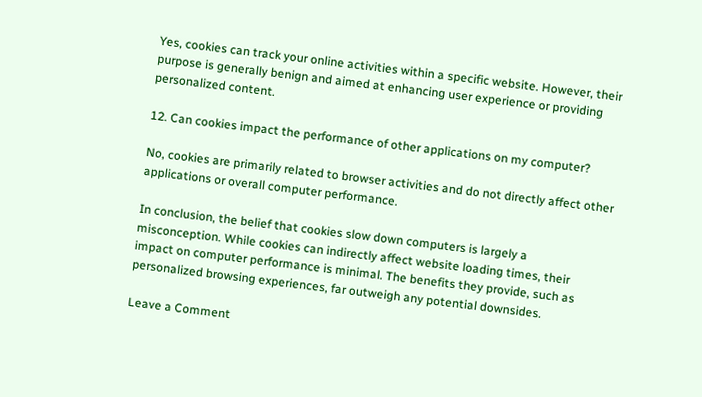Yes, cookies can track your online activities within a specific website. However, their purpose is generally benign and aimed at enhancing user experience or providing personalized content.

12. Can cookies impact the performance of other applications on my computer?

No, cookies are primarily related to browser activities and do not directly affect other applications or overall computer performance.

In conclusion, the belief that cookies slow down computers is largely a misconception. While cookies can indirectly affect website loading times, their impact on computer performance is minimal. The benefits they provide, such as personalized browsing experiences, far outweigh any potential downsides.

Leave a Comment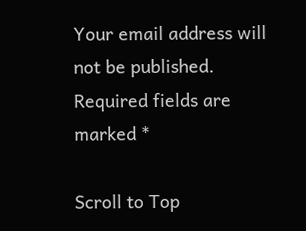Your email address will not be published. Required fields are marked *

Scroll to Top